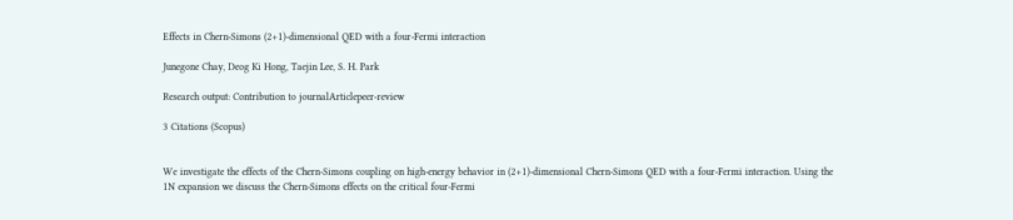Effects in Chern-Simons (2+1)-dimensional QED with a four-Fermi interaction

Junegone Chay, Deog Ki Hong, Taejin Lee, S. H. Park

Research output: Contribution to journalArticlepeer-review

3 Citations (Scopus)


We investigate the effects of the Chern-Simons coupling on high-energy behavior in (2+1)-dimensional Chern-Simons QED with a four-Fermi interaction. Using the 1N expansion we discuss the Chern-Simons effects on the critical four-Fermi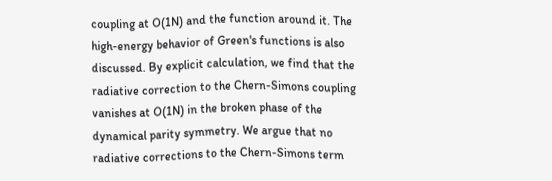coupling at O(1N) and the function around it. The high-energy behavior of Green's functions is also discussed. By explicit calculation, we find that the radiative correction to the Chern-Simons coupling vanishes at O(1N) in the broken phase of the dynamical parity symmetry. We argue that no radiative corrections to the Chern-Simons term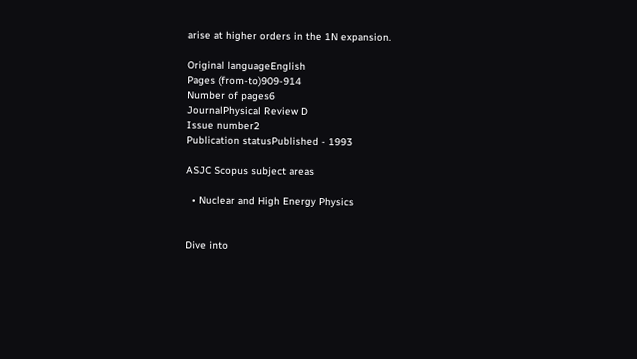arise at higher orders in the 1N expansion.

Original languageEnglish
Pages (from-to)909-914
Number of pages6
JournalPhysical Review D
Issue number2
Publication statusPublished - 1993

ASJC Scopus subject areas

  • Nuclear and High Energy Physics


Dive into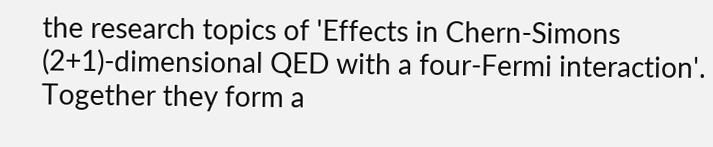the research topics of 'Effects in Chern-Simons (2+1)-dimensional QED with a four-Fermi interaction'. Together they form a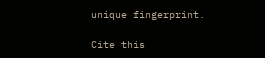unique fingerprint.

Cite this